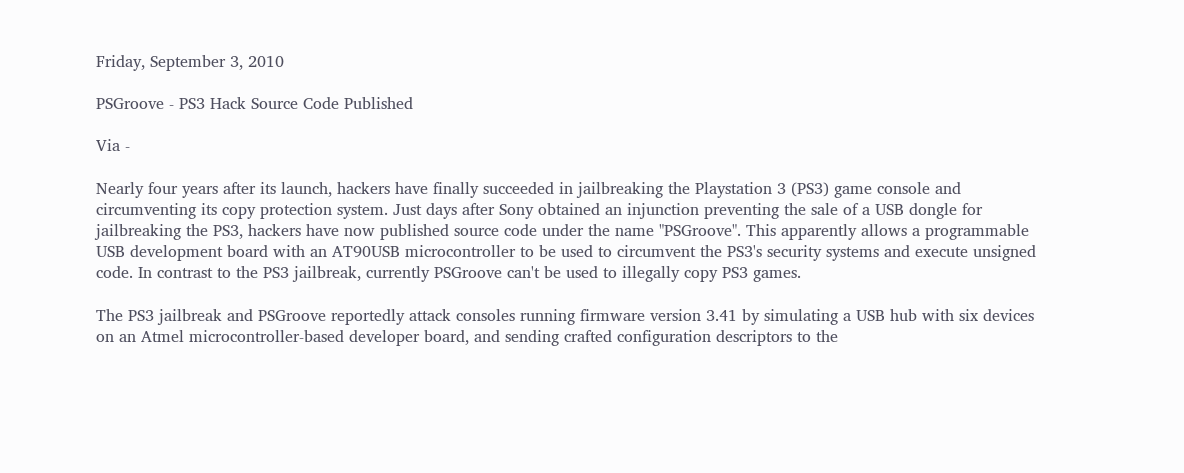Friday, September 3, 2010

PSGroove - PS3 Hack Source Code Published

Via -

Nearly four years after its launch, hackers have finally succeeded in jailbreaking the Playstation 3 (PS3) game console and circumventing its copy protection system. Just days after Sony obtained an injunction preventing the sale of a USB dongle for jailbreaking the PS3, hackers have now published source code under the name "PSGroove". This apparently allows a programmable USB development board with an AT90USB microcontroller to be used to circumvent the PS3's security systems and execute unsigned code. In contrast to the PS3 jailbreak, currently PSGroove can't be used to illegally copy PS3 games.

The PS3 jailbreak and PSGroove reportedly attack consoles running firmware version 3.41 by simulating a USB hub with six devices on an Atmel microcontroller-based developer board, and sending crafted configuration descriptors to the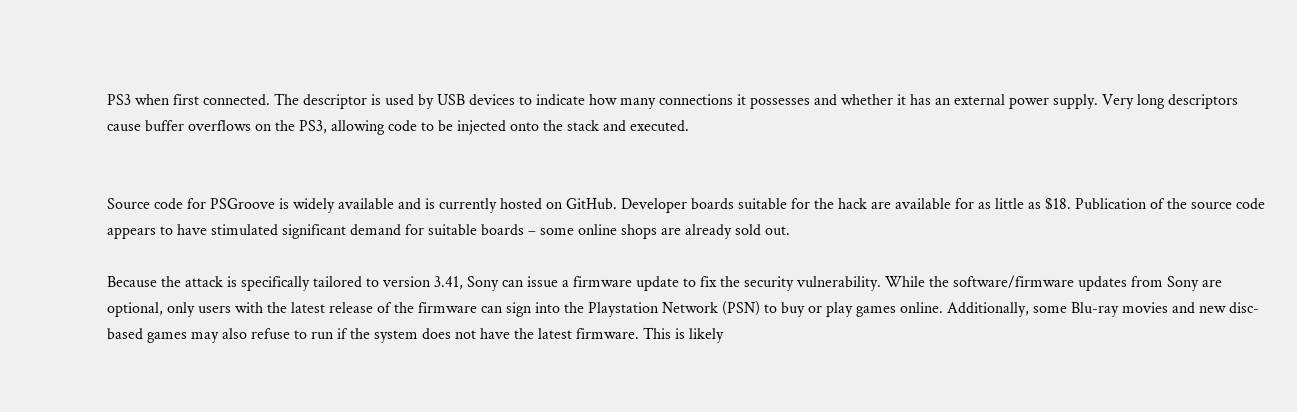PS3 when first connected. The descriptor is used by USB devices to indicate how many connections it possesses and whether it has an external power supply. Very long descriptors cause buffer overflows on the PS3, allowing code to be injected onto the stack and executed.


Source code for PSGroove is widely available and is currently hosted on GitHub. Developer boards suitable for the hack are available for as little as $18. Publication of the source code appears to have stimulated significant demand for suitable boards – some online shops are already sold out.

Because the attack is specifically tailored to version 3.41, Sony can issue a firmware update to fix the security vulnerability. While the software/firmware updates from Sony are optional, only users with the latest release of the firmware can sign into the Playstation Network (PSN) to buy or play games online. Additionally, some Blu-ray movies and new disc-based games may also refuse to run if the system does not have the latest firmware. This is likely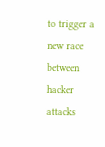to trigger a new race between hacker attacks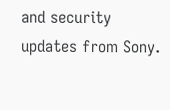and security updates from Sony.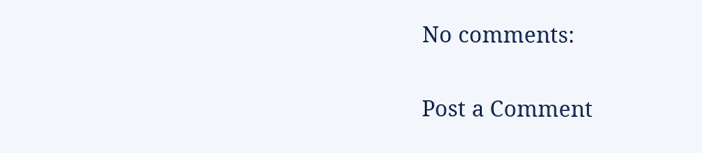No comments:

Post a Comment